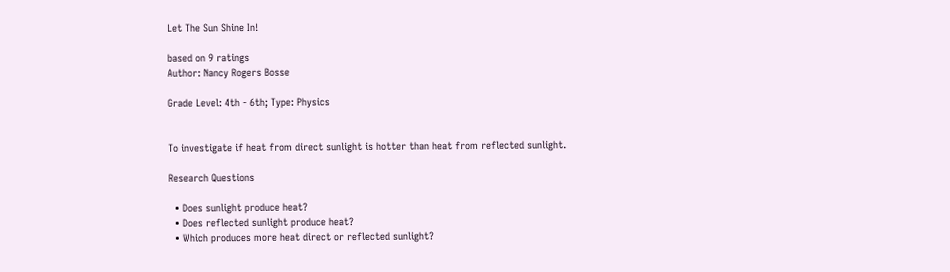Let The Sun Shine In!

based on 9 ratings
Author: Nancy Rogers Bosse

Grade Level: 4th - 6th; Type: Physics


To investigate if heat from direct sunlight is hotter than heat from reflected sunlight.

Research Questions

  • Does sunlight produce heat?
  • Does reflected sunlight produce heat?
  • Which produces more heat direct or reflected sunlight?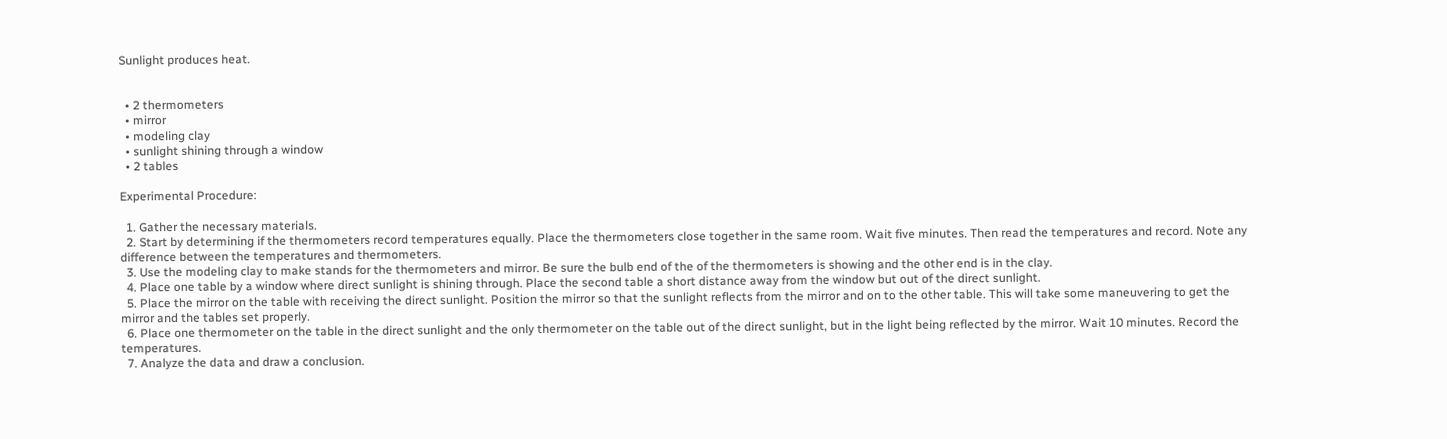Sunlight produces heat.


  • 2 thermometers
  • mirror
  • modeling clay
  • sunlight shining through a window
  • 2 tables

Experimental Procedure:

  1. Gather the necessary materials.
  2. Start by determining if the thermometers record temperatures equally. Place the thermometers close together in the same room. Wait five minutes. Then read the temperatures and record. Note any difference between the temperatures and thermometers.
  3. Use the modeling clay to make stands for the thermometers and mirror. Be sure the bulb end of the of the thermometers is showing and the other end is in the clay.
  4. Place one table by a window where direct sunlight is shining through. Place the second table a short distance away from the window but out of the direct sunlight.
  5. Place the mirror on the table with receiving the direct sunlight. Position the mirror so that the sunlight reflects from the mirror and on to the other table. This will take some maneuvering to get the mirror and the tables set properly.
  6. Place one thermometer on the table in the direct sunlight and the only thermometer on the table out of the direct sunlight, but in the light being reflected by the mirror. Wait 10 minutes. Record the temperatures.
  7. Analyze the data and draw a conclusion.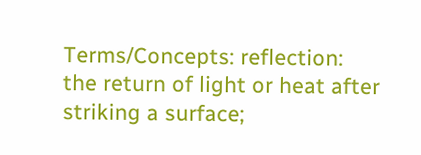Terms/Concepts: reflection: the return of light or heat after striking a surface;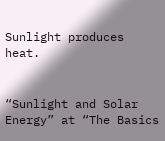Sunlight produces heat.


“Sunlight and Solar Energy” at “The Basics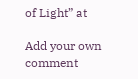of Light” at

Add your own comment